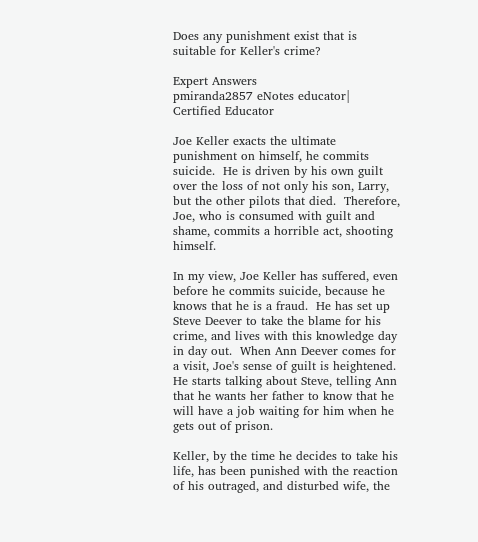Does any punishment exist that is suitable for Keller's crime?

Expert Answers
pmiranda2857 eNotes educator| Certified Educator

Joe Keller exacts the ultimate punishment on himself, he commits suicide.  He is driven by his own guilt over the loss of not only his son, Larry, but the other pilots that died.  Therefore, Joe, who is consumed with guilt and shame, commits a horrible act, shooting himself.

In my view, Joe Keller has suffered, even before he commits suicide, because he knows that he is a fraud.  He has set up Steve Deever to take the blame for his crime, and lives with this knowledge day in day out.  When Ann Deever comes for a visit, Joe's sense of guilt is heightened.  He starts talking about Steve, telling Ann that he wants her father to know that he will have a job waiting for him when he gets out of prison.

Keller, by the time he decides to take his life, has been punished with the reaction of his outraged, and disturbed wife, the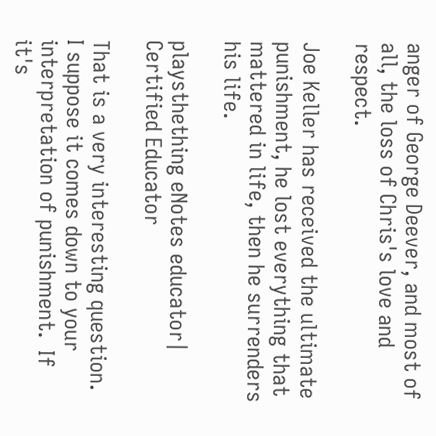anger of George Deever, and most of all, the loss of Chris's love and respect.

Joe Keller has received the ultimate punishment, he lost everything that mattered in life, then he surrenders his life.

playsthething eNotes educator| Certified Educator

That is a very interesting question.  I suppose it comes down to your interpretation of punishment.  If it's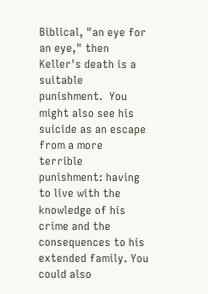Biblical, "an eye for an eye," then Keller's death is a suitable punishment.  You might also see his suicide as an escape from a more terrible punishment: having to live with the knowledge of his crime and the consequences to his extended family. You could also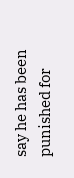say he has been punished for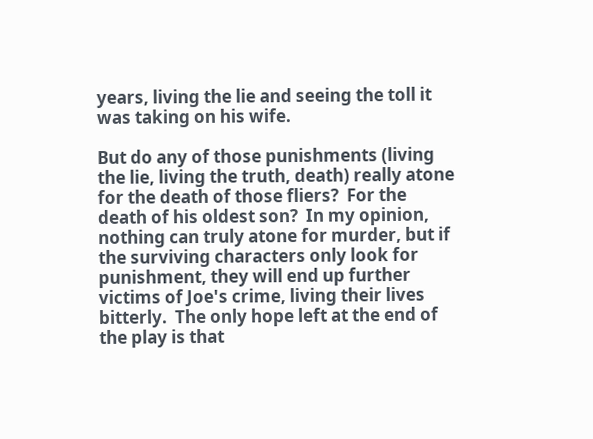years, living the lie and seeing the toll it was taking on his wife.

But do any of those punishments (living the lie, living the truth, death) really atone for the death of those fliers?  For the death of his oldest son?  In my opinion, nothing can truly atone for murder, but if the surviving characters only look for punishment, they will end up further victims of Joe's crime, living their lives bitterly.  The only hope left at the end of the play is that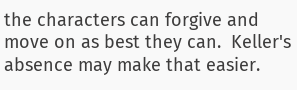the characters can forgive and move on as best they can.  Keller's absence may make that easier.